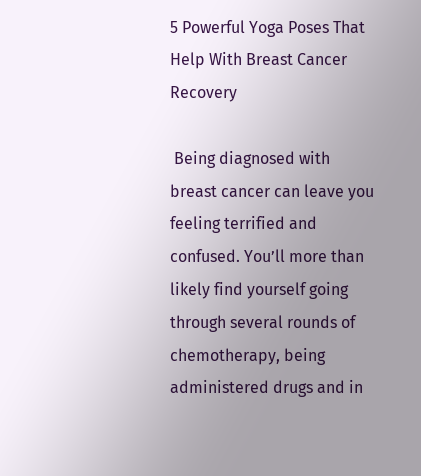5 Powerful Yoga Poses That Help With Breast Cancer Recovery

 Being diagnosed with breast cancer can leave you feeling terrified and confused. You’ll more than likely find yourself going through several rounds of chemotherapy, being administered drugs and in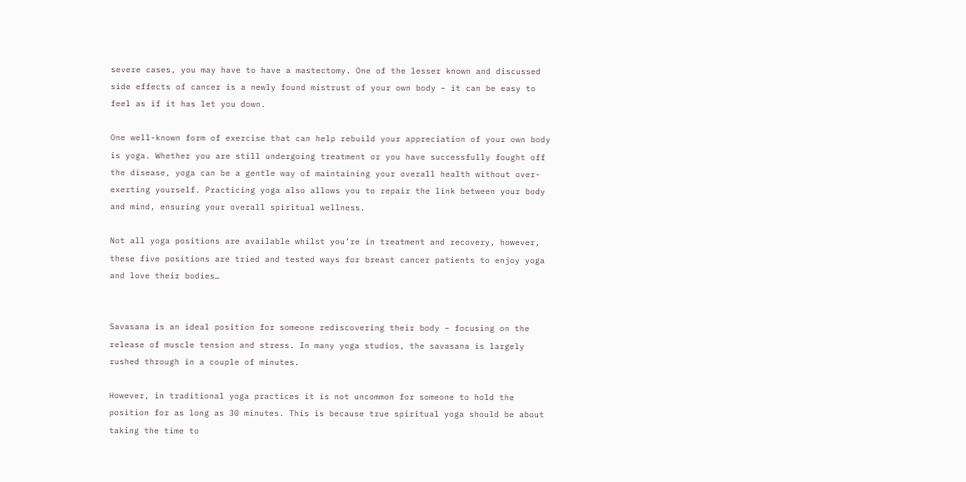severe cases, you may have to have a mastectomy. One of the lesser known and discussed side effects of cancer is a newly found mistrust of your own body – it can be easy to feel as if it has let you down.

One well-known form of exercise that can help rebuild your appreciation of your own body is yoga. Whether you are still undergoing treatment or you have successfully fought off the disease, yoga can be a gentle way of maintaining your overall health without over-exerting yourself. Practicing yoga also allows you to repair the link between your body and mind, ensuring your overall spiritual wellness.

Not all yoga positions are available whilst you’re in treatment and recovery, however, these five positions are tried and tested ways for breast cancer patients to enjoy yoga and love their bodies…


Savasana is an ideal position for someone rediscovering their body – focusing on the release of muscle tension and stress. In many yoga studios, the savasana is largely rushed through in a couple of minutes.

However, in traditional yoga practices it is not uncommon for someone to hold the position for as long as 30 minutes. This is because true spiritual yoga should be about taking the time to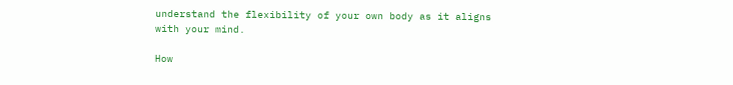understand the flexibility of your own body as it aligns with your mind.

How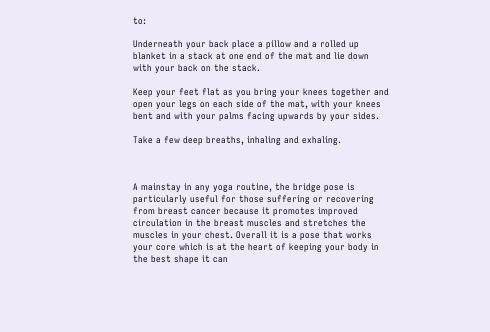to:

Underneath your back place a pillow and a rolled up blanket in a stack at one end of the mat and lie down with your back on the stack.

Keep your feet flat as you bring your knees together and open your legs on each side of the mat, with your knees bent and with your palms facing upwards by your sides.

Take a few deep breaths, inhaling and exhaling.



A mainstay in any yoga routine, the bridge pose is particularly useful for those suffering or recovering from breast cancer because it promotes improved circulation in the breast muscles and stretches the muscles in your chest. Overall it is a pose that works your core which is at the heart of keeping your body in the best shape it can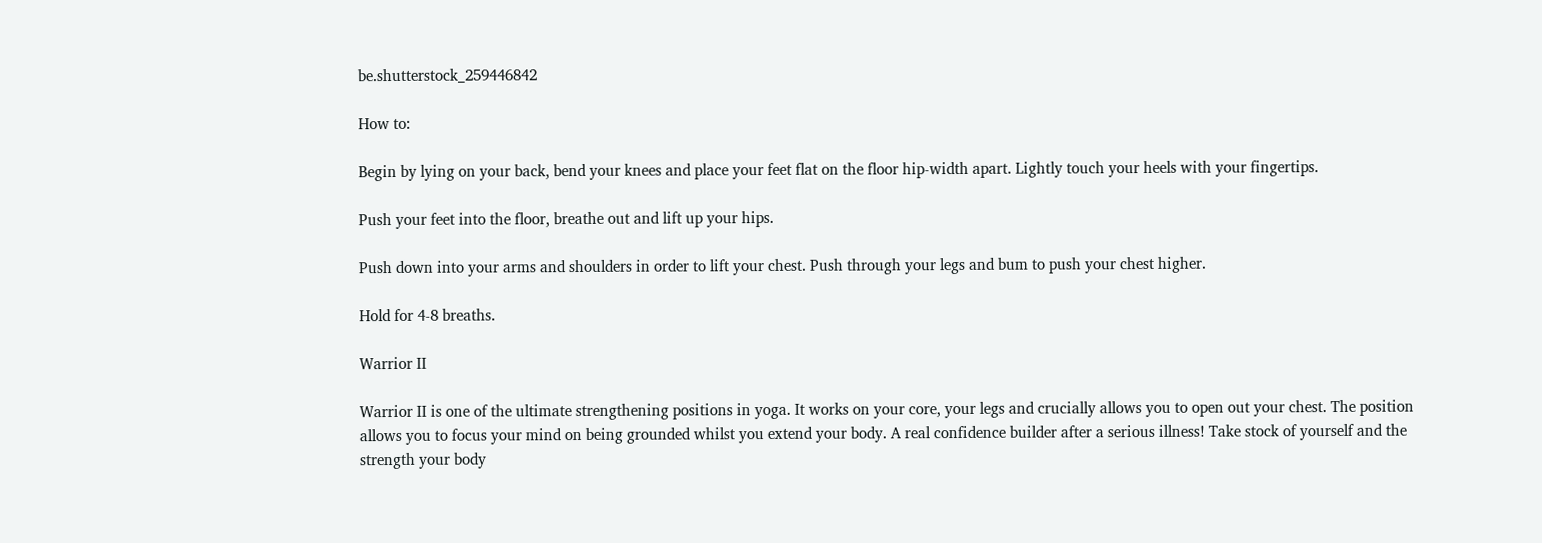be.shutterstock_259446842

How to:

Begin by lying on your back, bend your knees and place your feet flat on the floor hip-width apart. Lightly touch your heels with your fingertips.

Push your feet into the floor, breathe out and lift up your hips.

Push down into your arms and shoulders in order to lift your chest. Push through your legs and bum to push your chest higher.

Hold for 4-8 breaths.

Warrior II

Warrior II is one of the ultimate strengthening positions in yoga. It works on your core, your legs and crucially allows you to open out your chest. The position allows you to focus your mind on being grounded whilst you extend your body. A real confidence builder after a serious illness! Take stock of yourself and the strength your body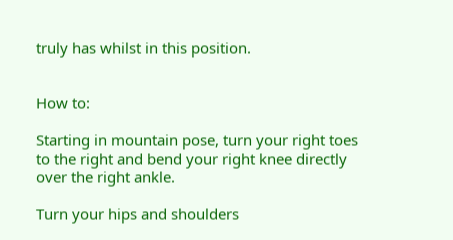truly has whilst in this position.


How to:

Starting in mountain pose, turn your right toes to the right and bend your right knee directly over the right ankle.

Turn your hips and shoulders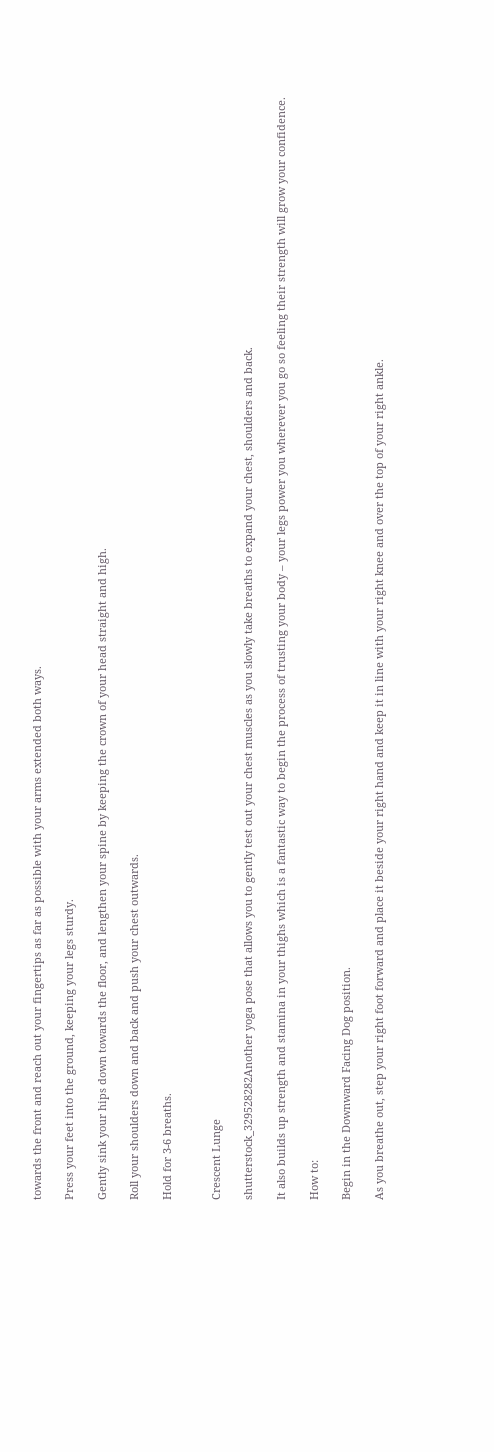towards the front and reach out your fingertips as far as possible with your arms extended both ways.

Press your feet into the ground, keeping your legs sturdy.

Gently sink your hips down towards the floor, and lengthen your spine by keeping the crown of your head straight and high.

Roll your shoulders down and back and push your chest outwards.

Hold for 3-6 breaths.


Crescent Lunge

shutterstock_329528282Another yoga pose that allows you to gently test out your chest muscles as you slowly take breaths to expand your chest, shoulders and back.

It also builds up strength and stamina in your thighs which is a fantastic way to begin the process of trusting your body – your legs power you wherever you go so feeling their strength will grow your confidence.

How to:

Begin in the Downward Facing Dog position.

As you breathe out, step your right foot forward and place it beside your right hand and keep it in line with your right knee and over the top of your right ankle.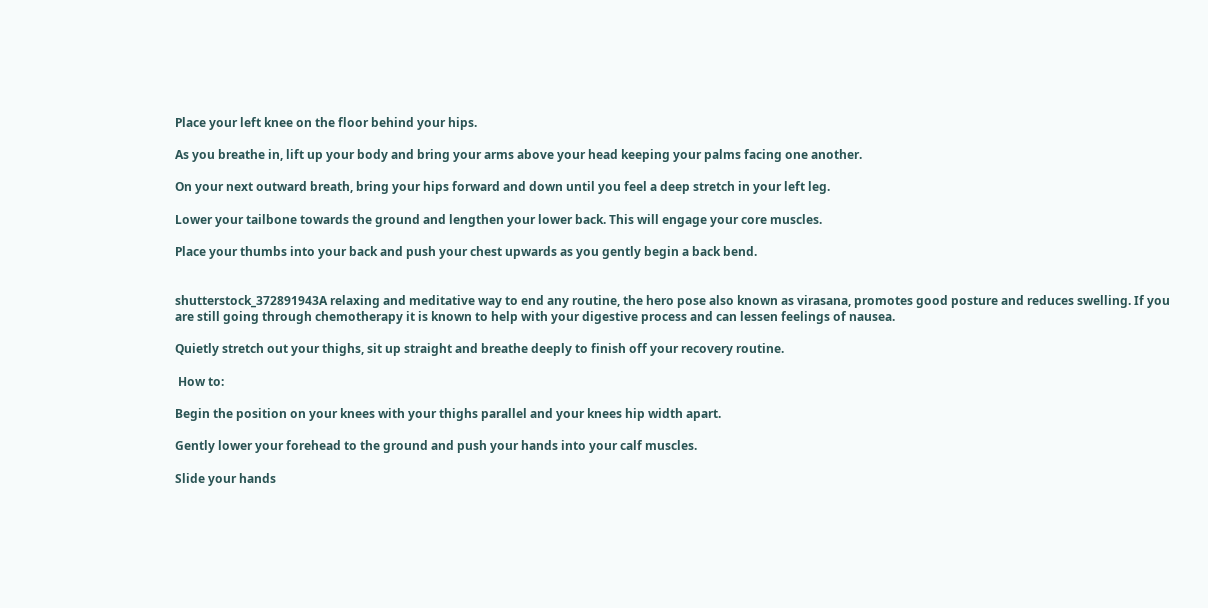Place your left knee on the floor behind your hips.

As you breathe in, lift up your body and bring your arms above your head keeping your palms facing one another.

On your next outward breath, bring your hips forward and down until you feel a deep stretch in your left leg.

Lower your tailbone towards the ground and lengthen your lower back. This will engage your core muscles.

Place your thumbs into your back and push your chest upwards as you gently begin a back bend.


shutterstock_372891943A relaxing and meditative way to end any routine, the hero pose also known as virasana, promotes good posture and reduces swelling. If you are still going through chemotherapy it is known to help with your digestive process and can lessen feelings of nausea.

Quietly stretch out your thighs, sit up straight and breathe deeply to finish off your recovery routine.

 How to:

Begin the position on your knees with your thighs parallel and your knees hip width apart.

Gently lower your forehead to the ground and push your hands into your calf muscles.

Slide your hands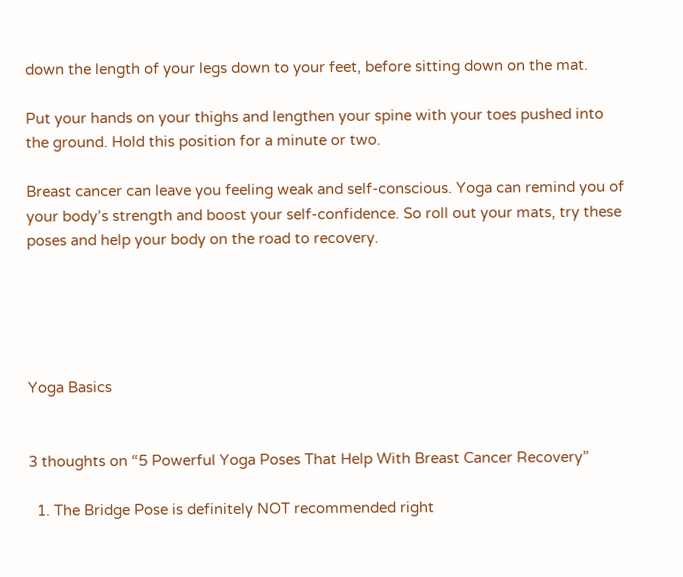down the length of your legs down to your feet, before sitting down on the mat.

Put your hands on your thighs and lengthen your spine with your toes pushed into the ground. Hold this position for a minute or two.

Breast cancer can leave you feeling weak and self-conscious. Yoga can remind you of your body’s strength and boost your self-confidence. So roll out your mats, try these poses and help your body on the road to recovery.





Yoga Basics


3 thoughts on “5 Powerful Yoga Poses That Help With Breast Cancer Recovery”

  1. The Bridge Pose is definitely NOT recommended right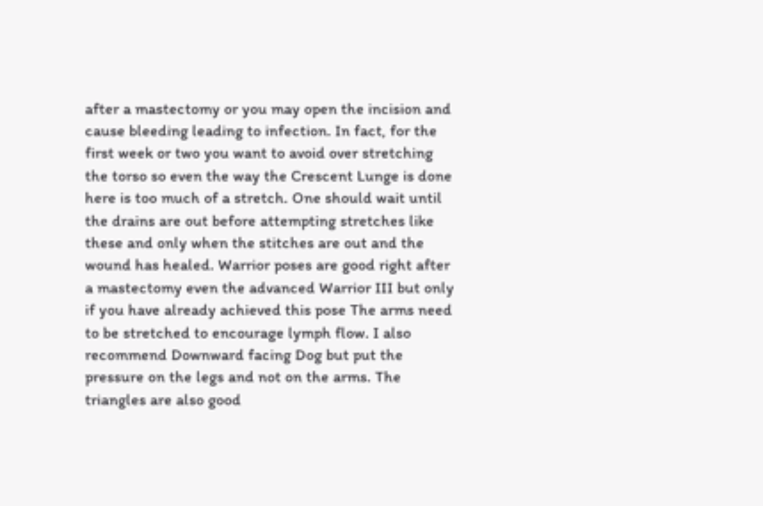after a mastectomy or you may open the incision and cause bleeding leading to infection. In fact, for the first week or two you want to avoid over stretching the torso so even the way the Crescent Lunge is done here is too much of a stretch. One should wait until the drains are out before attempting stretches like these and only when the stitches are out and the wound has healed. Warrior poses are good right after a mastectomy even the advanced Warrior III but only if you have already achieved this pose The arms need to be stretched to encourage lymph flow. I also recommend Downward facing Dog but put the pressure on the legs and not on the arms. The triangles are also good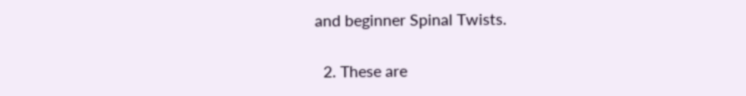and beginner Spinal Twists.

  2. These are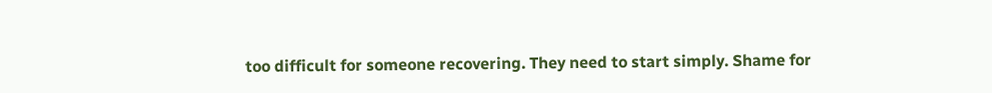too difficult for someone recovering. They need to start simply. Shame for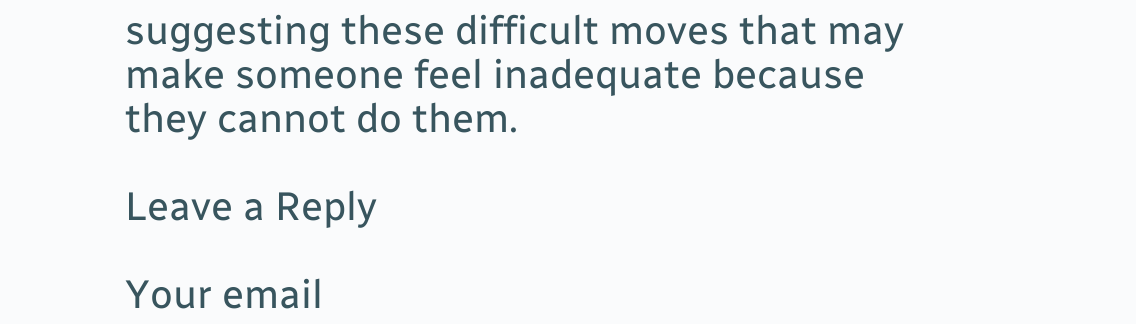suggesting these difficult moves that may make someone feel inadequate because they cannot do them.

Leave a Reply

Your email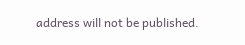address will not be published.